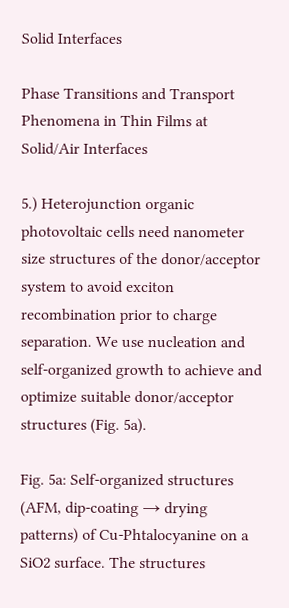Solid Interfaces

Phase Transitions and Transport Phenomena in Thin Films at Solid/Air Interfaces

5.) Heterojunction organic photovoltaic cells need nanometer size structures of the donor/acceptor system to avoid exciton recombination prior to charge separation. We use nucleation and self-organized growth to achieve and optimize suitable donor/acceptor structures (Fig. 5a).

Fig. 5a: Self-organized structures (AFM, dip-coating → drying patterns) of Cu-Phtalocyanine on a SiO2 surface. The structures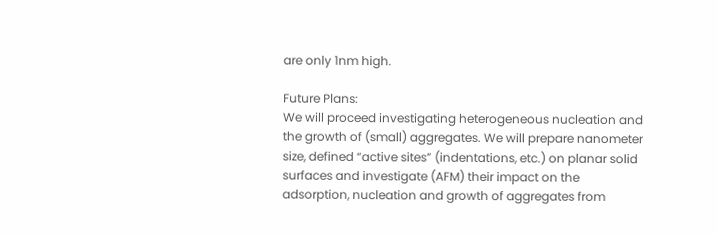are only 1nm high.

Future Plans:
We will proceed investigating heterogeneous nucleation and the growth of (small) aggregates. We will prepare nanometer size, defined “active sites” (indentations, etc.) on planar solid surfaces and investigate (AFM) their impact on the adsorption, nucleation and growth of aggregates from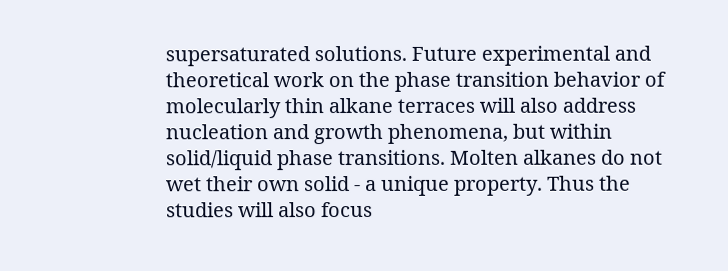supersaturated solutions. Future experimental and theoretical work on the phase transition behavior of molecularly thin alkane terraces will also address nucleation and growth phenomena, but within solid/liquid phase transitions. Molten alkanes do not wet their own solid - a unique property. Thus the studies will also focus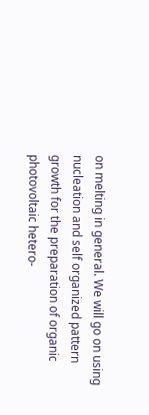on melting in general. We will go on using nucleation and self organized pattern growth for the preparation of organic photovoltaic hetero-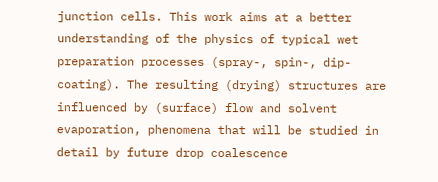junction cells. This work aims at a better understanding of the physics of typical wet preparation processes (spray-, spin-, dip-coating). The resulting (drying) structures are influenced by (surface) flow and solvent evaporation, phenomena that will be studied in detail by future drop coalescence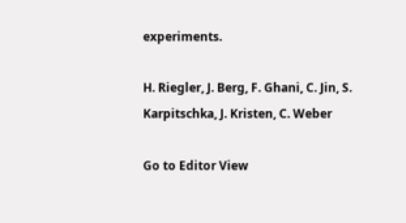experiments.

H. Riegler, J. Berg, F. Ghani, C. Jin, S. Karpitschka, J. Kristen, C. Weber

Go to Editor View